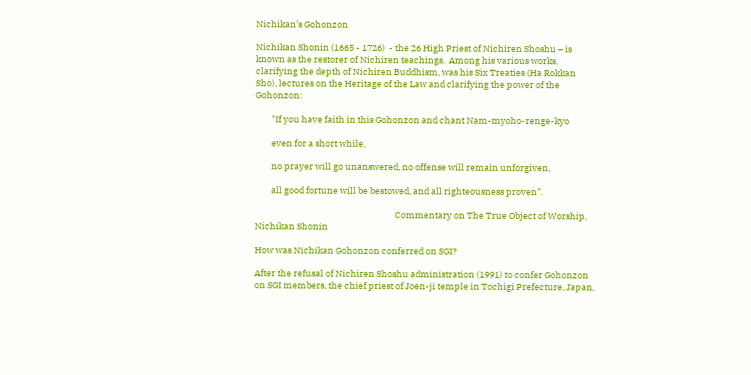Nichikan’s Gohonzon

Nichikan Shonin (1665 - 1726)  - the 26 High Priest of Nichiren Shoshu – is known as the restorer of Nichiren teachings.  Among his various works, clarifying the depth of Nichiren Buddhism, was his Six Treaties (Ha Rokkan Sho), lectures on the Heritage of the Law and clarifying the power of the Gohonzon:

        "If you have faith in this Gohonzon and chant Nam-myoho-renge-kyo

        even for a short while,

        no prayer will go unanswered, no offense will remain unforgiven,

        all good fortune will be bestowed, and all righteousness proven”.

                                                                      Commentary on The True Object of Worship, Nichikan Shonin

How was Nichikan Gohonzon conferred on SGI?

After the refusal of Nichiren Shoshu administration (1991) to confer Gohonzon on SGI members, the chief priest of Joen-ji temple in Tochigi Prefecture, Japan,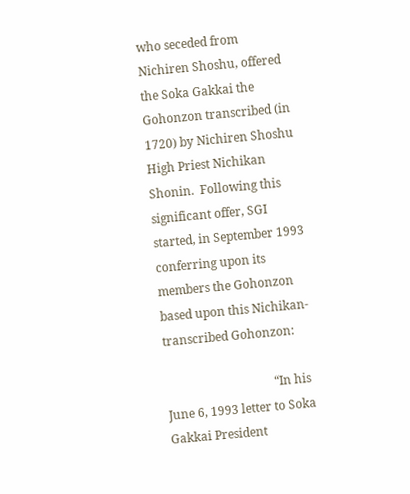who seceded from Nichiren Shoshu, offered the Soka Gakkai the Gohonzon transcribed (in 1720) by Nichiren Shoshu High Priest Nichikan Shonin.  Following this significant offer, SGI started, in September 1993  conferring upon its members the Gohonzon based upon this Nichikan-transcribed Gohonzon:

                                    “In his June 6, 1993 letter to Soka Gakkai President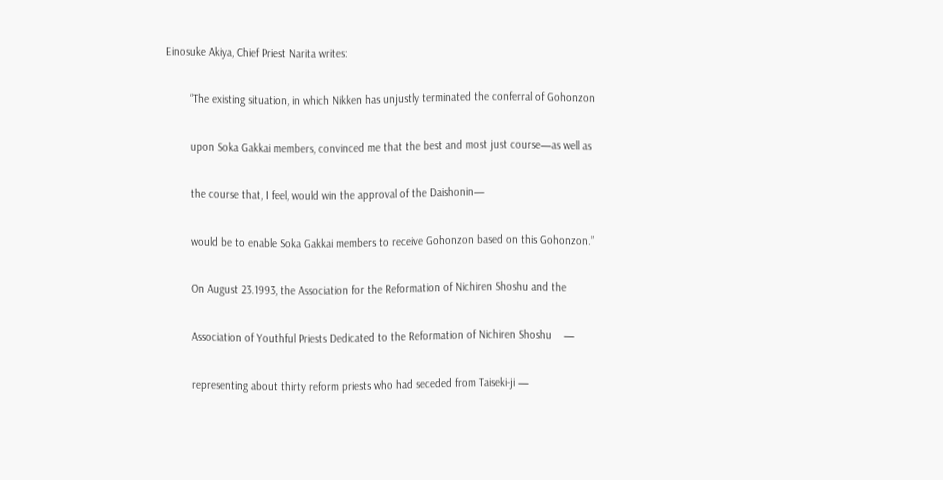Einosuke Akiya, Chief Priest Narita writes:

        “The existing situation, in which Nikken has unjustly terminated the conferral of Gohonzon

        upon Soka Gakkai members, convinced me that the best and most just course—as well as

        the course that, I feel, would win the approval of the Daishonin—

        would be to enable Soka Gakkai members to receive Gohonzon based on this Gohonzon.”

        On August 23.1993, the Association for the Reformation of Nichiren Shoshu and the

        Association of Youthful Priests Dedicated to the Reformation of Nichiren Shoshu    —

        representing about thirty reform priests who had seceded from Taiseki-ji —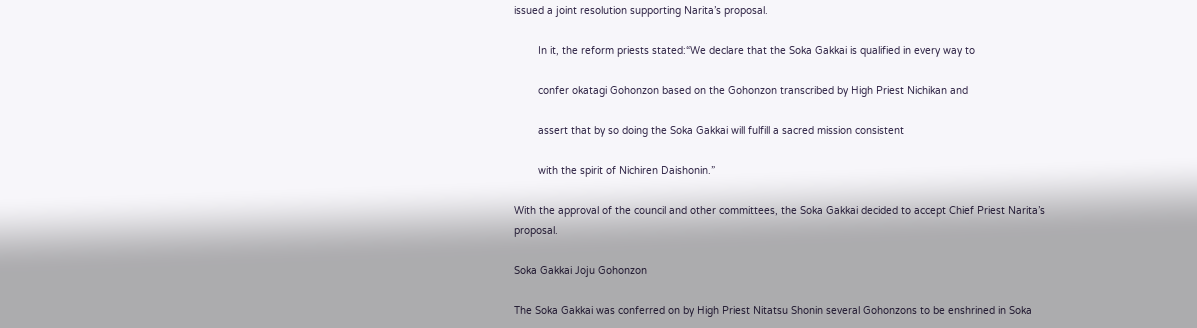issued a joint resolution supporting Narita’s proposal.

        In it, the reform priests stated:“We declare that the Soka Gakkai is qualified in every way to

        confer okatagi Gohonzon based on the Gohonzon transcribed by High Priest Nichikan and

        assert that by so doing the Soka Gakkai will fulfill a sacred mission consistent

        with the spirit of Nichiren Daishonin.”

With the approval of the council and other committees, the Soka Gakkai decided to accept Chief Priest Narita’s proposal.

Soka Gakkai Joju Gohonzon

The Soka Gakkai was conferred on by High Priest Nitatsu Shonin several Gohonzons to be enshrined in Soka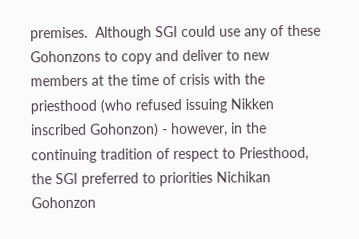premises.  Although SGI could use any of these Gohonzons to copy and deliver to new members at the time of crisis with the priesthood (who refused issuing Nikken inscribed Gohonzon) - however, in the continuing tradition of respect to Priesthood, the SGI preferred to priorities Nichikan Gohonzon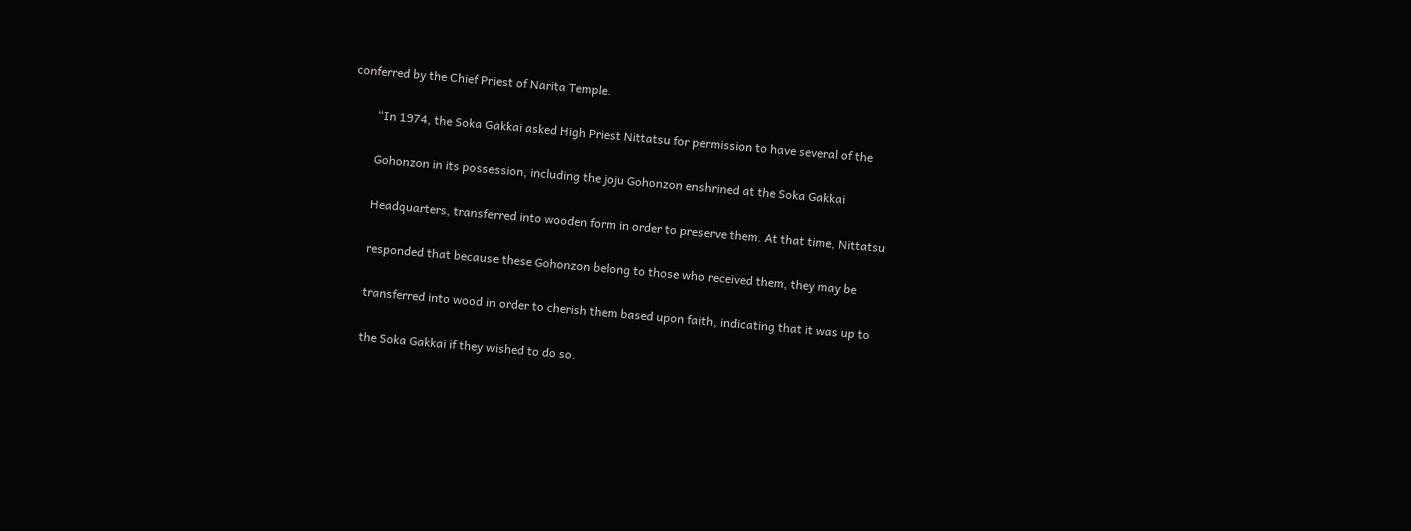conferred by the Chief Priest of Narita Temple.

        “In 1974, the Soka Gakkai asked High Priest Nittatsu for permission to have several of the

        Gohonzon in its possession, including the joju Gohonzon enshrined at the Soka Gakkai

        Headquarters, transferred into wooden form in order to preserve them. At that time, Nittatsu

        responded that because these Gohonzon belong to those who received them, they may be

        transferred into wood in order to cherish them based upon faith, indicating that it was up to

        the Soka Gakkai if they wished to do so.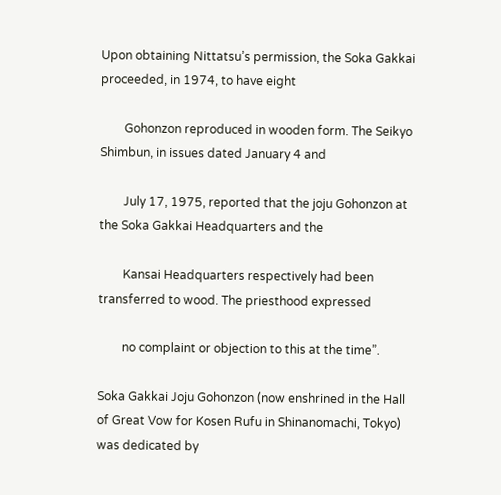Upon obtaining Nittatsu’s permission, the Soka Gakkai proceeded, in 1974, to have eight

        Gohonzon reproduced in wooden form. The Seikyo Shimbun, in issues dated January 4 and

        July 17, 1975, reported that the joju Gohonzon at the Soka Gakkai Headquarters and the

        Kansai Headquarters respectively had been transferred to wood. The priesthood expressed

        no complaint or objection to this at the time”.

Soka Gakkai Joju Gohonzon (now enshrined in the Hall of Great Vow for Kosen Rufu in Shinanomachi, Tokyo) was dedicated by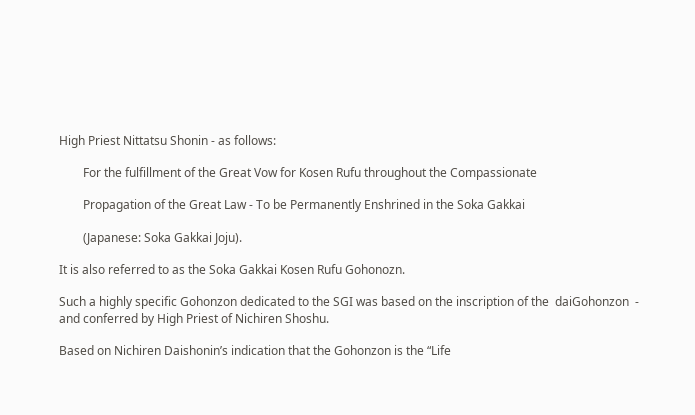High Priest Nittatsu Shonin - as follows:

        For the fulfillment of the Great Vow for Kosen Rufu throughout the Compassionate

        Propagation of the Great Law - To be Permanently Enshrined in the Soka Gakkai

        (Japanese: Soka Gakkai Joju).

It is also referred to as the Soka Gakkai Kosen Rufu Gohonozn.

Such a highly specific Gohonzon dedicated to the SGI was based on the inscription of the  daiGohonzon  -  and conferred by High Priest of Nichiren Shoshu.

Based on Nichiren Daishonin’s indication that the Gohonzon is the “Life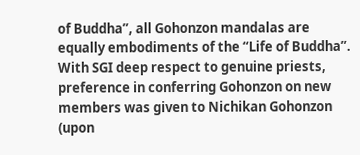of Buddha”, all Gohonzon mandalas are equally embodiments of the “Life of Buddha”.  With SGI deep respect to genuine priests, preference in conferring Gohonzon on new members was given to Nichikan Gohonzon (upon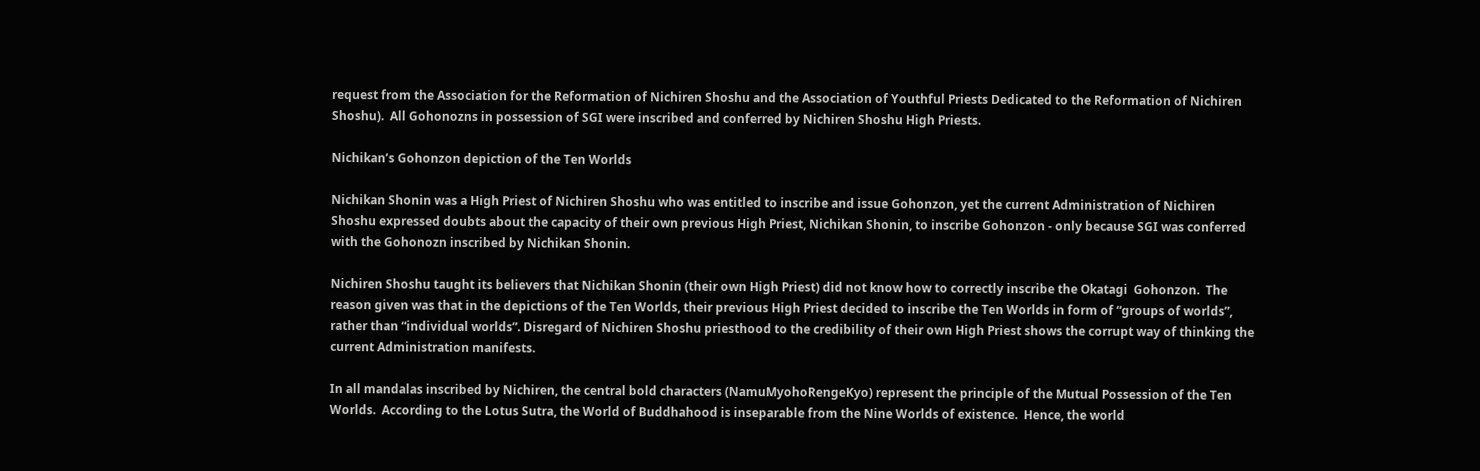request from the Association for the Reformation of Nichiren Shoshu and the Association of Youthful Priests Dedicated to the Reformation of Nichiren Shoshu).  All Gohonozns in possession of SGI were inscribed and conferred by Nichiren Shoshu High Priests.

Nichikan’s Gohonzon depiction of the Ten Worlds

Nichikan Shonin was a High Priest of Nichiren Shoshu who was entitled to inscribe and issue Gohonzon, yet the current Administration of Nichiren Shoshu expressed doubts about the capacity of their own previous High Priest, Nichikan Shonin, to inscribe Gohonzon - only because SGI was conferred with the Gohonozn inscribed by Nichikan Shonin.

Nichiren Shoshu taught its believers that Nichikan Shonin (their own High Priest) did not know how to correctly inscribe the Okatagi  Gohonzon.  The reason given was that in the depictions of the Ten Worlds, their previous High Priest decided to inscribe the Ten Worlds in form of “groups of worlds”, rather than “individual worlds”. Disregard of Nichiren Shoshu priesthood to the credibility of their own High Priest shows the corrupt way of thinking the current Administration manifests.

In all mandalas inscribed by Nichiren, the central bold characters (NamuMyohoRengeKyo) represent the principle of the Mutual Possession of the Ten Worlds.  According to the Lotus Sutra, the World of Buddhahood is inseparable from the Nine Worlds of existence.  Hence, the world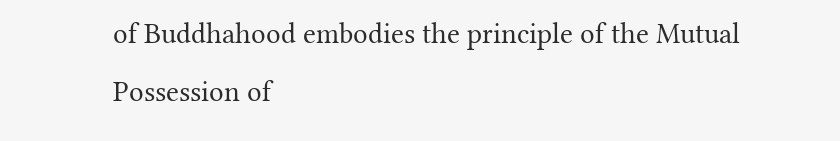of Buddhahood embodies the principle of the Mutual Possession of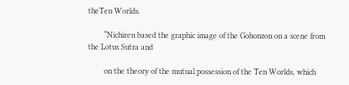theTen Worlds.

        “Nichiren based the graphic image of the Gohonzon on a scene from the Lotus Sutra and

        on the theory of the mutual possession of the Ten Worlds, which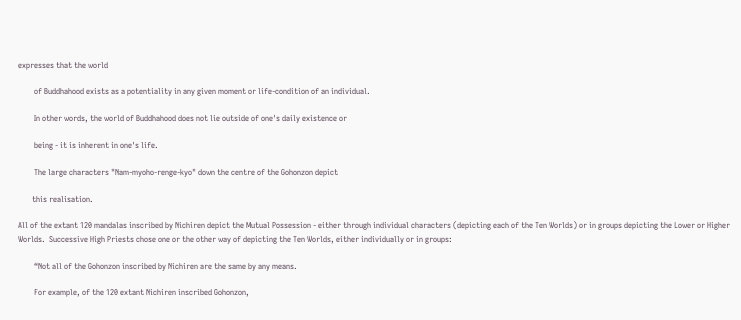expresses that the world

        of Buddhahood exists as a potentiality in any given moment or life-condition of an individual.

        In other words, the world of Buddhahood does not lie outside of one's daily existence or

        being - it is inherent in one's life.

        The large characters "Nam-myoho-renge-kyo" down the centre of the Gohonzon depict

       this realisation.

All of the extant 120 mandalas inscribed by Nichiren depict the Mutual Possession - either through individual characters (depicting each of the Ten Worlds) or in groups depicting the Lower or Higher Worlds.  Successive High Priests chose one or the other way of depicting the Ten Worlds, either individually or in groups:

        “Not all of the Gohonzon inscribed by Nichiren are the same by any means.

        For example, of the 120 extant Nichiren inscribed Gohonzon,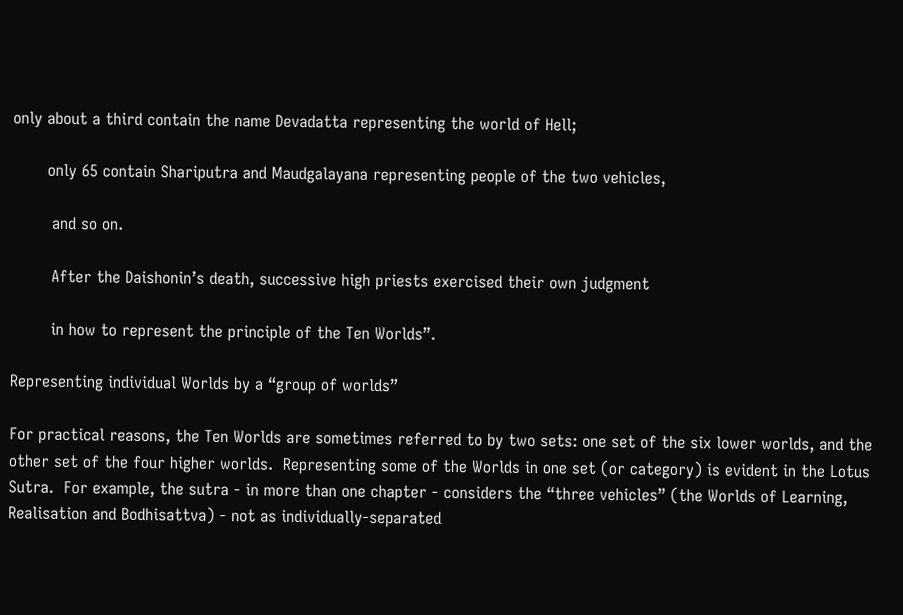only about a third contain the name Devadatta representing the world of Hell;

       only 65 contain Shariputra and Maudgalayana representing people of the two vehicles,

        and so on.

        After the Daishonin’s death, successive high priests exercised their own judgment

        in how to represent the principle of the Ten Worlds”.

Representing individual Worlds by a “group of worlds”

For practical reasons, the Ten Worlds are sometimes referred to by two sets: one set of the six lower worlds, and the other set of the four higher worlds.  Representing some of the Worlds in one set (or category) is evident in the Lotus Sutra.  For example, the sutra - in more than one chapter - considers the “three vehicles” (the Worlds of Learning, Realisation and Bodhisattva) - not as individually-separated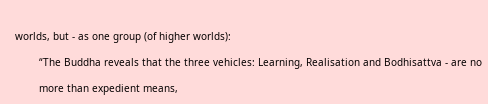worlds, but - as one group (of higher worlds):

        “The Buddha reveals that the three vehicles: Learning, Realisation and Bodhisattva - are no

        more than expedient means,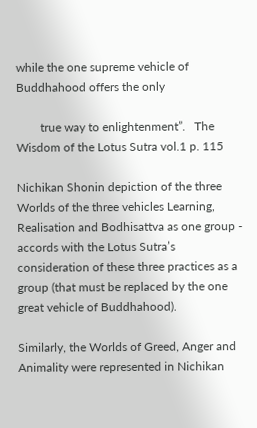while the one supreme vehicle of Buddhahood offers the only

        true way to enlightenment”.   The Wisdom of the Lotus Sutra vol.1 p. 115

Nichikan Shonin depiction of the three Worlds of the three vehicles Learning, Realisation and Bodhisattva as one group - accords with the Lotus Sutra’s consideration of these three practices as a group (that must be replaced by the one great vehicle of Buddhahood).

Similarly, the Worlds of Greed, Anger and Animality were represented in Nichikan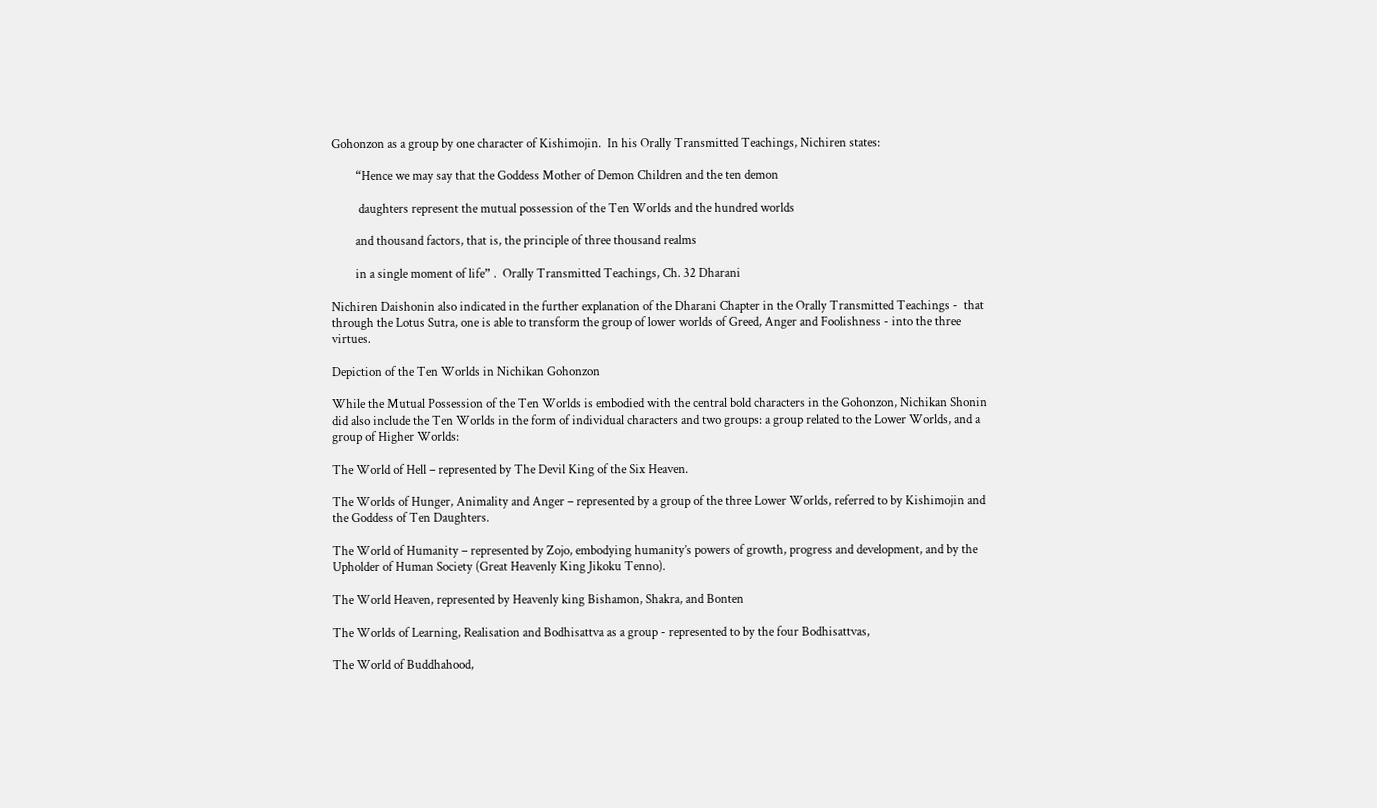Gohonzon as a group by one character of Kishimojin.  In his Orally Transmitted Teachings, Nichiren states:

        “Hence we may say that the Goddess Mother of Demon Children and the ten demon

         daughters represent the mutual possession of the Ten Worlds and the hundred worlds

        and thousand factors, that is, the principle of three thousand realms

        in a single moment of life” .  Orally Transmitted Teachings, Ch. 32 Dharani

Nichiren Daishonin also indicated in the further explanation of the Dharani Chapter in the Orally Transmitted Teachings -  that through the Lotus Sutra, one is able to transform the group of lower worlds of Greed, Anger and Foolishness - into the three virtues.

Depiction of the Ten Worlds in Nichikan Gohonzon

While the Mutual Possession of the Ten Worlds is embodied with the central bold characters in the Gohonzon, Nichikan Shonin did also include the Ten Worlds in the form of individual characters and two groups: a group related to the Lower Worlds, and a group of Higher Worlds:

The World of Hell – represented by The Devil King of the Six Heaven.

The Worlds of Hunger, Animality and Anger – represented by a group of the three Lower Worlds, referred to by Kishimojin and the Goddess of Ten Daughters.

The World of Humanity – represented by Zojo, embodying humanity’s powers of growth, progress and development, and by the Upholder of Human Society (Great Heavenly King Jikoku Tenno).

The World Heaven, represented by Heavenly king Bishamon, Shakra, and Bonten

The Worlds of Learning, Realisation and Bodhisattva as a group - represented to by the four Bodhisattvas,

The World of Buddhahood,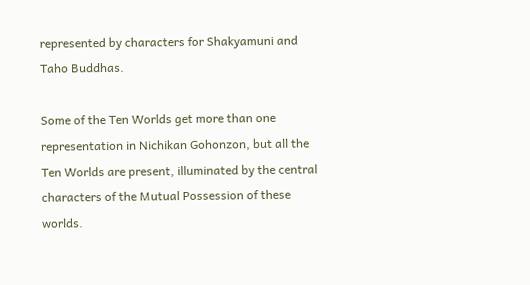represented by characters for Shakyamuni and Taho Buddhas.

Some of the Ten Worlds get more than one representation in Nichikan Gohonzon, but all the Ten Worlds are present, illuminated by the central characters of the Mutual Possession of these worlds.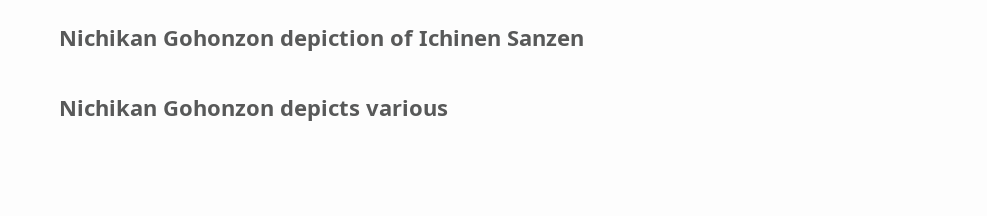Nichikan Gohonzon depiction of Ichinen Sanzen

Nichikan Gohonzon depicts various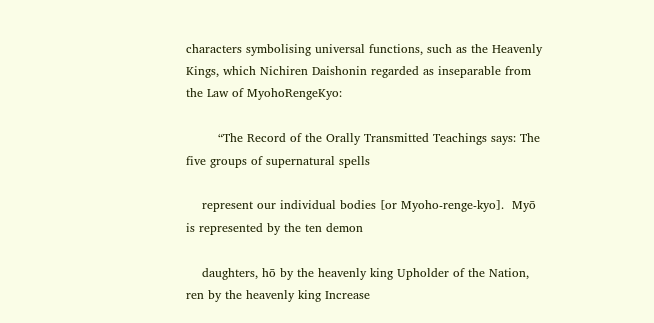characters symbolising universal functions, such as the Heavenly Kings, which Nichiren Daishonin regarded as inseparable from the Law of MyohoRengeKyo:

        “The Record of the Orally Transmitted Teachings says: The five groups of supernatural spells

    represent our individual bodies [or Myoho-renge-kyo].  Myō is represented by the ten demon

    daughters, hō by the heavenly king Upholder of the Nation, ren by the heavenly king Increase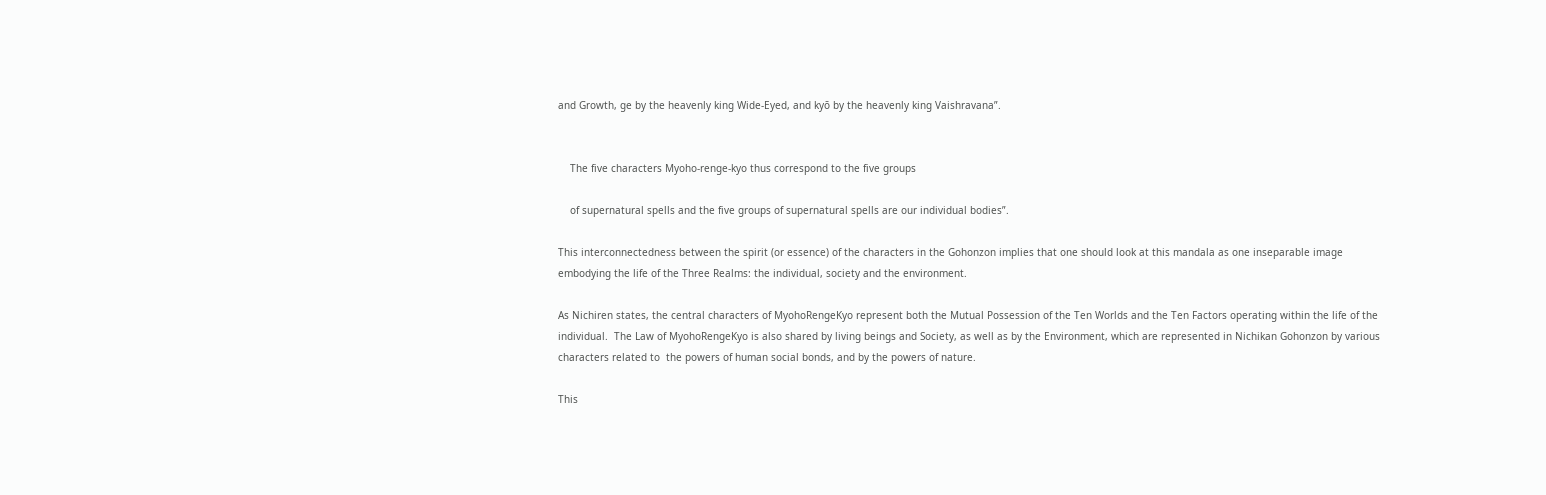and Growth, ge by the heavenly king Wide-Eyed, and kyō by the heavenly king Vaishravana”.


    The five characters Myoho-renge-kyo thus correspond to the five groups

    of supernatural spells and the five groups of supernatural spells are our individual bodies”.

This interconnectedness between the spirit (or essence) of the characters in the Gohonzon implies that one should look at this mandala as one inseparable image embodying the life of the Three Realms: the individual, society and the environment.

As Nichiren states, the central characters of MyohoRengeKyo represent both the Mutual Possession of the Ten Worlds and the Ten Factors operating within the life of the individual.  The Law of MyohoRengeKyo is also shared by living beings and Society, as well as by the Environment, which are represented in Nichikan Gohonzon by various characters related to  the powers of human social bonds, and by the powers of nature.

This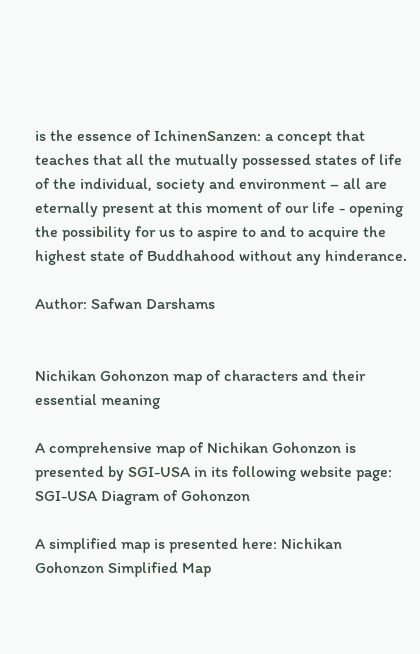is the essence of IchinenSanzen: a concept that teaches that all the mutually possessed states of life of the individual, society and environment – all are eternally present at this moment of our life - opening the possibility for us to aspire to and to acquire the highest state of Buddhahood without any hinderance.

Author: Safwan Darshams


Nichikan Gohonzon map of characters and their essential meaning

A comprehensive map of Nichikan Gohonzon is presented by SGI-USA in its following website page:  SGI-USA Diagram of Gohonzon

A simplified map is presented here: Nichikan Gohonzon Simplified Map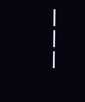___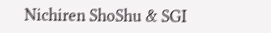Nichiren ShoShu & SGI